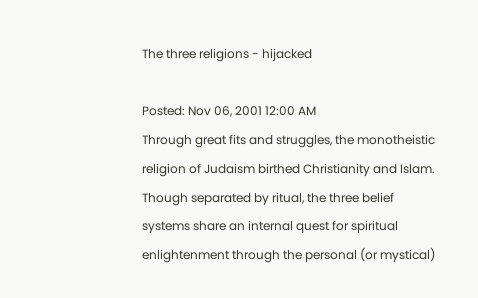The three religions - hijacked

Posted: Nov 06, 2001 12:00 AM
Through great fits and struggles, the monotheistic religion of Judaism birthed Christianity and Islam. Though separated by ritual, the three belief systems share an internal quest for spiritual enlightenment through the personal (or mystical)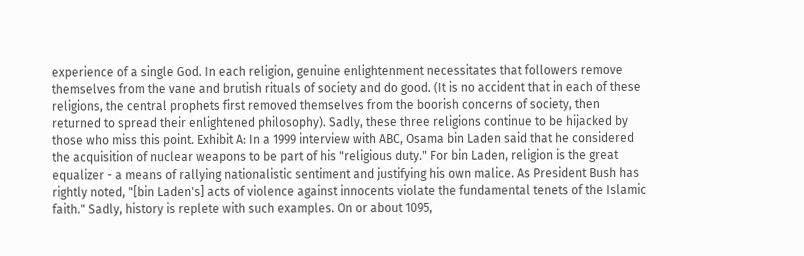experience of a single God. In each religion, genuine enlightenment necessitates that followers remove themselves from the vane and brutish rituals of society and do good. (It is no accident that in each of these religions, the central prophets first removed themselves from the boorish concerns of society, then returned to spread their enlightened philosophy). Sadly, these three religions continue to be hijacked by those who miss this point. Exhibit A: In a 1999 interview with ABC, Osama bin Laden said that he considered the acquisition of nuclear weapons to be part of his "religious duty." For bin Laden, religion is the great equalizer - a means of rallying nationalistic sentiment and justifying his own malice. As President Bush has rightly noted, "[bin Laden's] acts of violence against innocents violate the fundamental tenets of the Islamic faith." Sadly, history is replete with such examples. On or about 1095,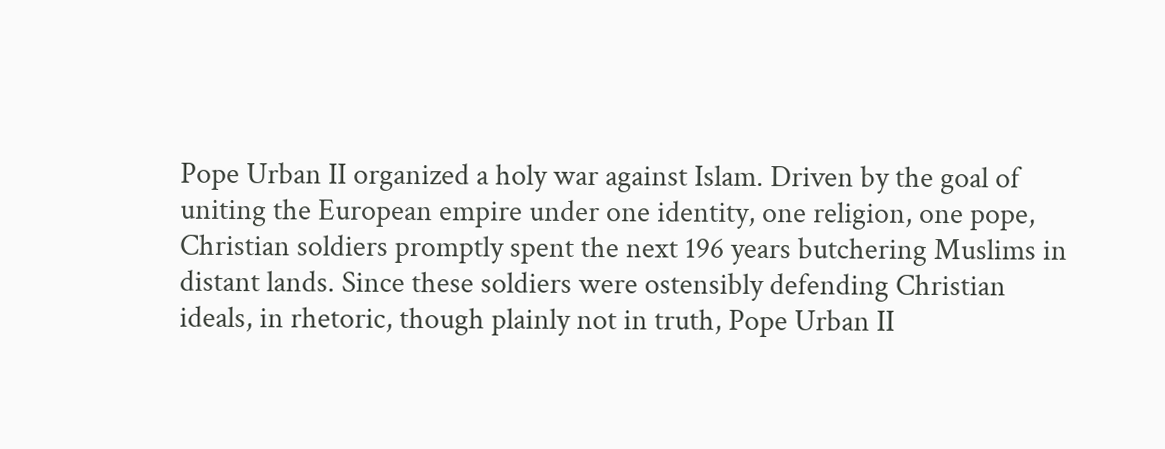Pope Urban II organized a holy war against Islam. Driven by the goal of uniting the European empire under one identity, one religion, one pope, Christian soldiers promptly spent the next 196 years butchering Muslims in distant lands. Since these soldiers were ostensibly defending Christian ideals, in rhetoric, though plainly not in truth, Pope Urban II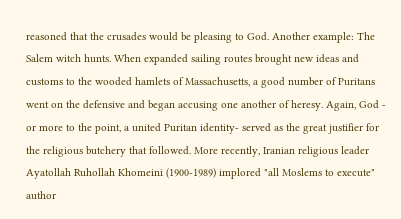reasoned that the crusades would be pleasing to God. Another example: The Salem witch hunts. When expanded sailing routes brought new ideas and customs to the wooded hamlets of Massachusetts, a good number of Puritans went on the defensive and began accusing one another of heresy. Again, God - or more to the point, a united Puritan identity- served as the great justifier for the religious butchery that followed. More recently, Iranian religious leader Ayatollah Ruhollah Khomeini (1900-1989) implored "all Moslems to execute" author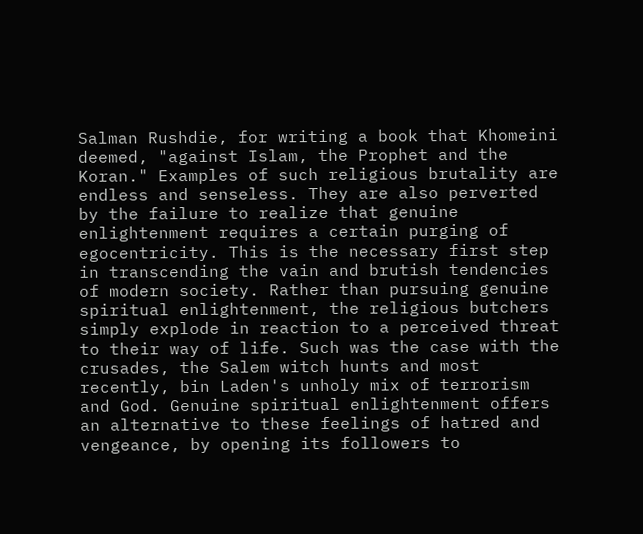Salman Rushdie, for writing a book that Khomeini deemed, "against Islam, the Prophet and the Koran." Examples of such religious brutality are endless and senseless. They are also perverted by the failure to realize that genuine enlightenment requires a certain purging of egocentricity. This is the necessary first step in transcending the vain and brutish tendencies of modern society. Rather than pursuing genuine spiritual enlightenment, the religious butchers simply explode in reaction to a perceived threat to their way of life. Such was the case with the crusades, the Salem witch hunts and most recently, bin Laden's unholy mix of terrorism and God. Genuine spiritual enlightenment offers an alternative to these feelings of hatred and vengeance, by opening its followers to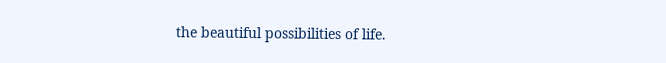the beautiful possibilities of life.